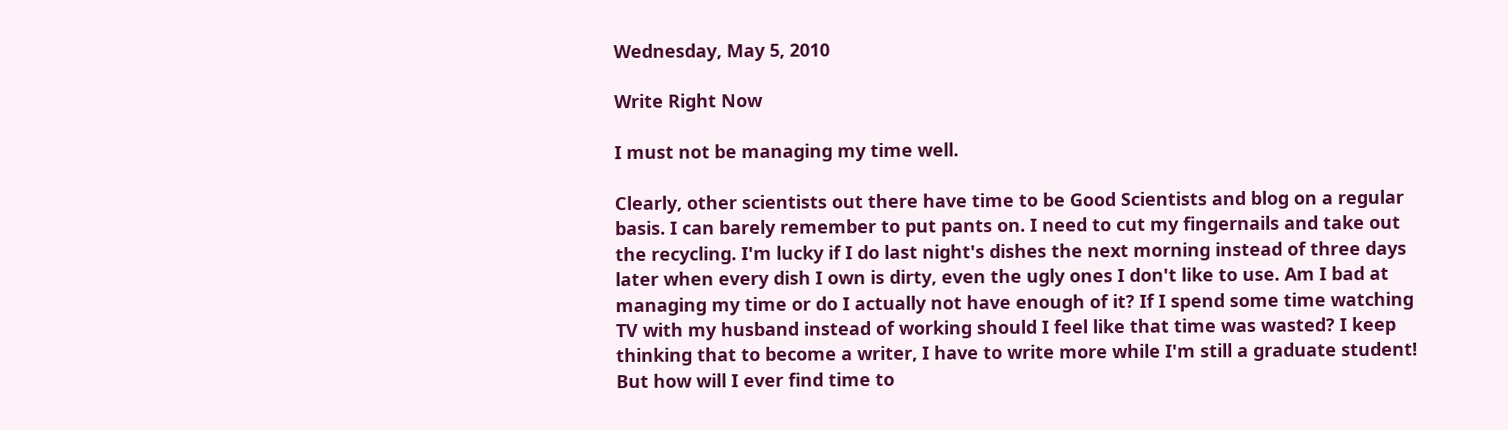Wednesday, May 5, 2010

Write Right Now

I must not be managing my time well.

Clearly, other scientists out there have time to be Good Scientists and blog on a regular basis. I can barely remember to put pants on. I need to cut my fingernails and take out the recycling. I'm lucky if I do last night's dishes the next morning instead of three days later when every dish I own is dirty, even the ugly ones I don't like to use. Am I bad at managing my time or do I actually not have enough of it? If I spend some time watching TV with my husband instead of working should I feel like that time was wasted? I keep thinking that to become a writer, I have to write more while I'm still a graduate student! But how will I ever find time to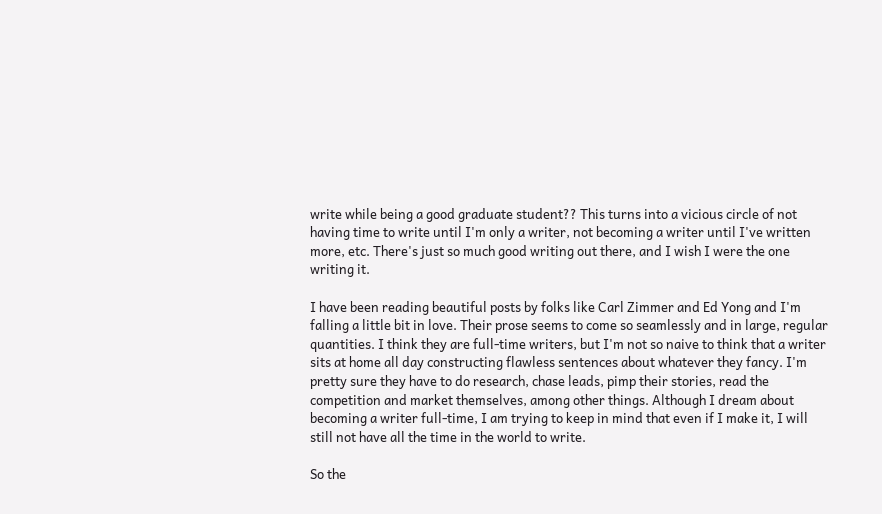write while being a good graduate student?? This turns into a vicious circle of not having time to write until I'm only a writer, not becoming a writer until I've written more, etc. There's just so much good writing out there, and I wish I were the one writing it.

I have been reading beautiful posts by folks like Carl Zimmer and Ed Yong and I'm falling a little bit in love. Their prose seems to come so seamlessly and in large, regular quantities. I think they are full-time writers, but I'm not so naive to think that a writer sits at home all day constructing flawless sentences about whatever they fancy. I'm pretty sure they have to do research, chase leads, pimp their stories, read the competition and market themselves, among other things. Although I dream about becoming a writer full-time, I am trying to keep in mind that even if I make it, I will still not have all the time in the world to write.

So the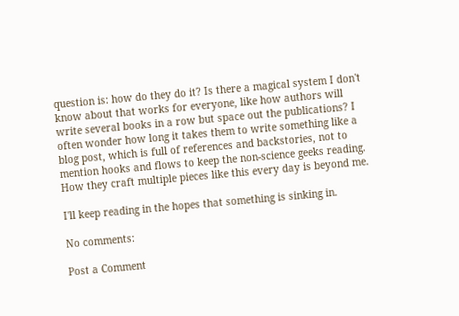question is: how do they do it? Is there a magical system I don't know about that works for everyone, like how authors will write several books in a row but space out the publications? I often wonder how long it takes them to write something like a blog post, which is full of references and backstories, not to mention hooks and flows to keep the non-science geeks reading. How they craft multiple pieces like this every day is beyond me.

I'll keep reading in the hopes that something is sinking in.

No comments:

Post a Comment